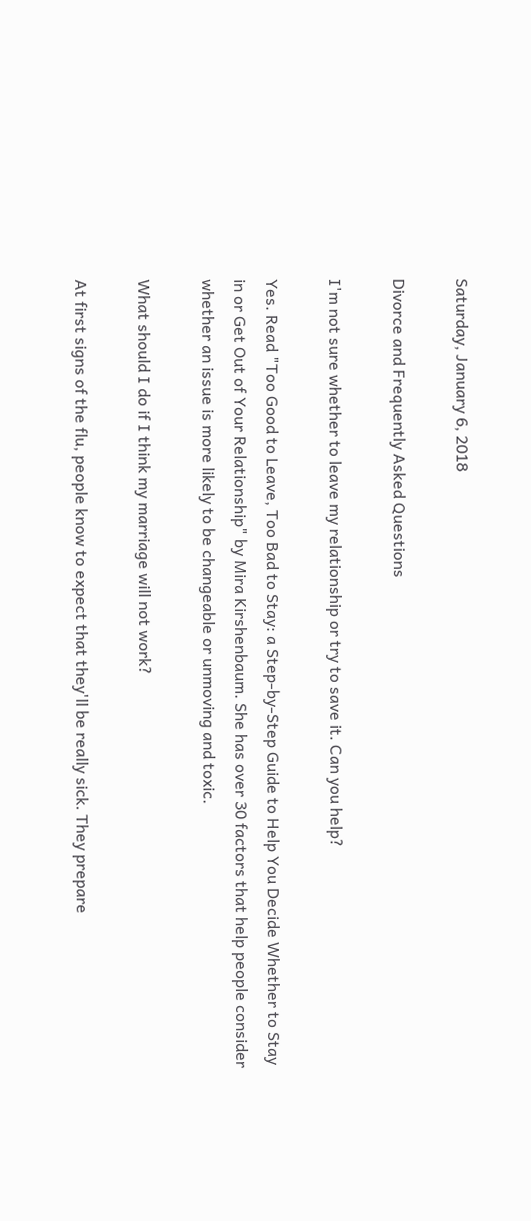Saturday, January 6, 2018

Divorce and Frequently Asked Questions

I'm not sure whether to leave my relationship or try to save it. Can you help?

Yes. Read "Too Good to Leave, Too Bad to Stay: a Step-by-Step Guide to Help You Decide Whether to Stay in or Get Out of Your Relationship" by Mira Kirshenbaum. She has over 30 factors that help people consider whether an issue is more likely to be changeable or unmoving and toxic.

What should I do if I think my marriage will not work?

At first signs of the flu, people know to expect that they'll be really sick. They prepare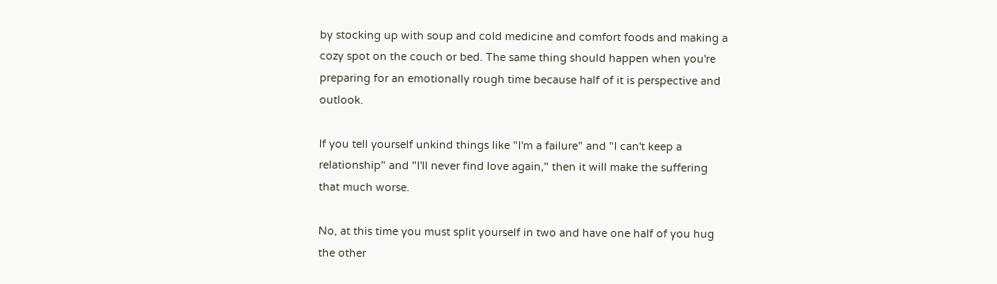by stocking up with soup and cold medicine and comfort foods and making a cozy spot on the couch or bed. The same thing should happen when you're preparing for an emotionally rough time because half of it is perspective and outlook.

If you tell yourself unkind things like "I'm a failure" and "I can't keep a relationship" and "I'll never find love again," then it will make the suffering that much worse.

No, at this time you must split yourself in two and have one half of you hug the other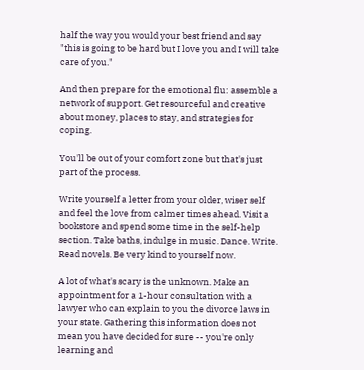half the way you would your best friend and say "this is going to be hard but I love you and I will take care of you."

And then prepare for the emotional flu: assemble a network of support. Get resourceful and creative about money, places to stay, and strategies for coping.

You'll be out of your comfort zone but that's just part of the process.

Write yourself a letter from your older, wiser self and feel the love from calmer times ahead. Visit a bookstore and spend some time in the self-help section. Take baths, indulge in music. Dance. Write. Read novels. Be very kind to yourself now.

A lot of what's scary is the unknown. Make an appointment for a 1-hour consultation with a lawyer who can explain to you the divorce laws in your state. Gathering this information does not mean you have decided for sure -- you're only learning and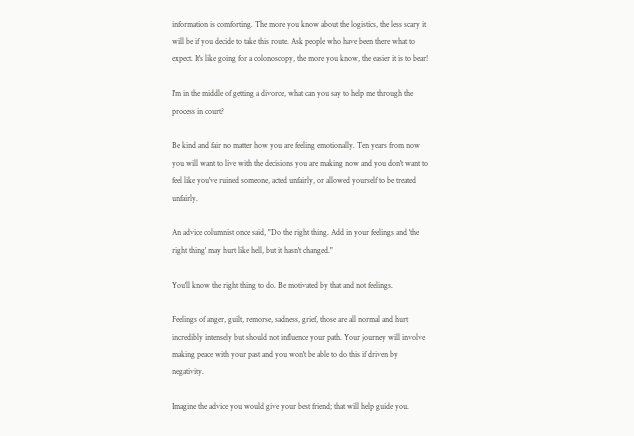information is comforting. The more you know about the logistics, the less scary it will be if you decide to take this route. Ask people who have been there what to expect. It's like going for a colonoscopy, the more you know, the easier it is to bear!

I'm in the middle of getting a divorce, what can you say to help me through the process in court?

Be kind and fair no matter how you are feeling emotionally. Ten years from now you will want to live with the decisions you are making now and you don't want to feel like you've ruined someone, acted unfairly, or allowed yourself to be treated unfairly.

An advice columnist once said, "Do the right thing. Add in your feelings and 'the right thing' may hurt like hell, but it hasn't changed."

You'll know the right thing to do. Be motivated by that and not feelings.

Feelings of anger, guilt, remorse, sadness, grief, those are all normal and hurt incredibly intensely but should not influence your path. Your journey will involve making peace with your past and you won't be able to do this if driven by negativity.

Imagine the advice you would give your best friend; that will help guide you.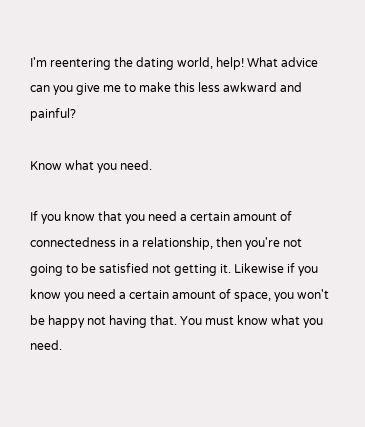I'm reentering the dating world, help! What advice can you give me to make this less awkward and painful?

Know what you need.

If you know that you need a certain amount of connectedness in a relationship, then you're not going to be satisfied not getting it. Likewise if you know you need a certain amount of space, you won't be happy not having that. You must know what you need.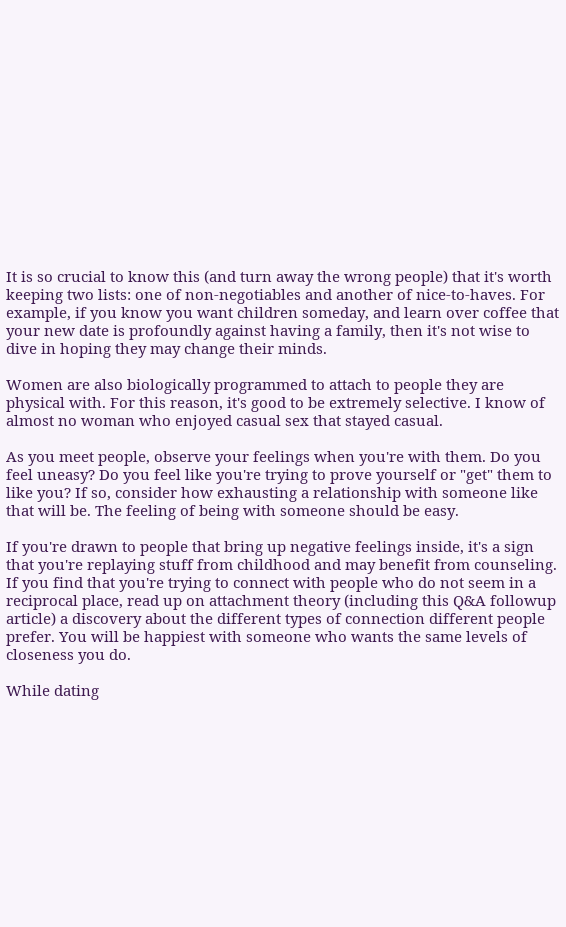It is so crucial to know this (and turn away the wrong people) that it's worth keeping two lists: one of non-negotiables and another of nice-to-haves. For example, if you know you want children someday, and learn over coffee that your new date is profoundly against having a family, then it's not wise to dive in hoping they may change their minds.

Women are also biologically programmed to attach to people they are physical with. For this reason, it's good to be extremely selective. I know of almost no woman who enjoyed casual sex that stayed casual.

As you meet people, observe your feelings when you're with them. Do you feel uneasy? Do you feel like you're trying to prove yourself or "get" them to like you? If so, consider how exhausting a relationship with someone like that will be. The feeling of being with someone should be easy.

If you're drawn to people that bring up negative feelings inside, it's a sign that you're replaying stuff from childhood and may benefit from counseling. If you find that you're trying to connect with people who do not seem in a reciprocal place, read up on attachment theory (including this Q&A followup article) a discovery about the different types of connection different people prefer. You will be happiest with someone who wants the same levels of closeness you do.

While dating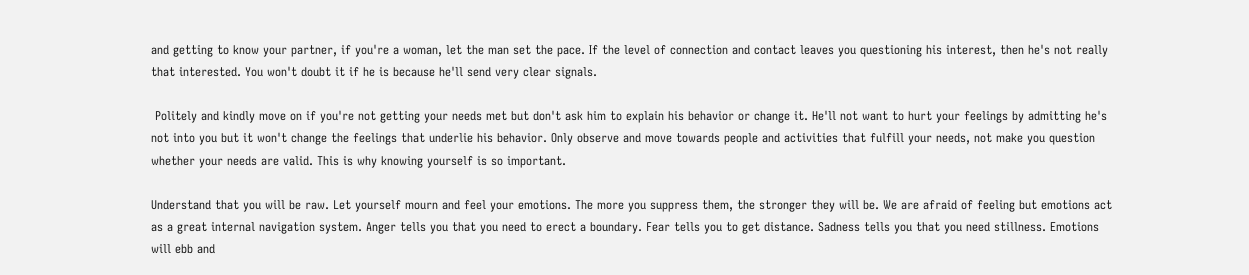and getting to know your partner, if you're a woman, let the man set the pace. If the level of connection and contact leaves you questioning his interest, then he's not really that interested. You won't doubt it if he is because he'll send very clear signals.

 Politely and kindly move on if you're not getting your needs met but don't ask him to explain his behavior or change it. He'll not want to hurt your feelings by admitting he's not into you but it won't change the feelings that underlie his behavior. Only observe and move towards people and activities that fulfill your needs, not make you question whether your needs are valid. This is why knowing yourself is so important.

Understand that you will be raw. Let yourself mourn and feel your emotions. The more you suppress them, the stronger they will be. We are afraid of feeling but emotions act as a great internal navigation system. Anger tells you that you need to erect a boundary. Fear tells you to get distance. Sadness tells you that you need stillness. Emotions will ebb and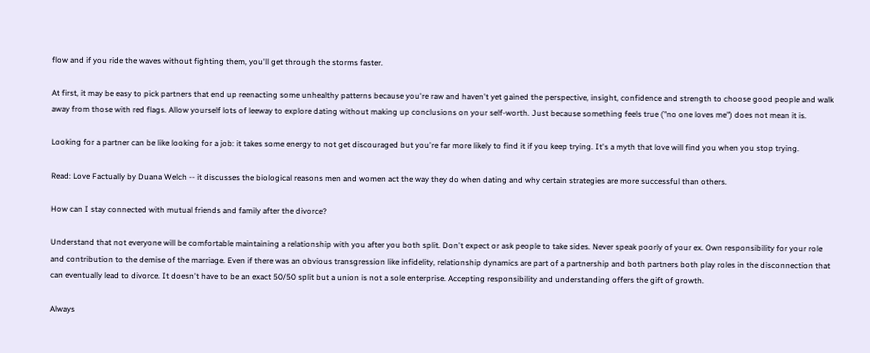flow and if you ride the waves without fighting them, you'll get through the storms faster.

At first, it may be easy to pick partners that end up reenacting some unhealthy patterns because you're raw and haven't yet gained the perspective, insight, confidence and strength to choose good people and walk away from those with red flags. Allow yourself lots of leeway to explore dating without making up conclusions on your self-worth. Just because something feels true ("no one loves me") does not mean it is.

Looking for a partner can be like looking for a job: it takes some energy to not get discouraged but you're far more likely to find it if you keep trying. It's a myth that love will find you when you stop trying.

Read: Love Factually by Duana Welch -- it discusses the biological reasons men and women act the way they do when dating and why certain strategies are more successful than others.

How can I stay connected with mutual friends and family after the divorce?

Understand that not everyone will be comfortable maintaining a relationship with you after you both split. Don't expect or ask people to take sides. Never speak poorly of your ex. Own responsibility for your role and contribution to the demise of the marriage. Even if there was an obvious transgression like infidelity, relationship dynamics are part of a partnership and both partners both play roles in the disconnection that can eventually lead to divorce. It doesn't have to be an exact 50/50 split but a union is not a sole enterprise. Accepting responsibility and understanding offers the gift of growth.

Always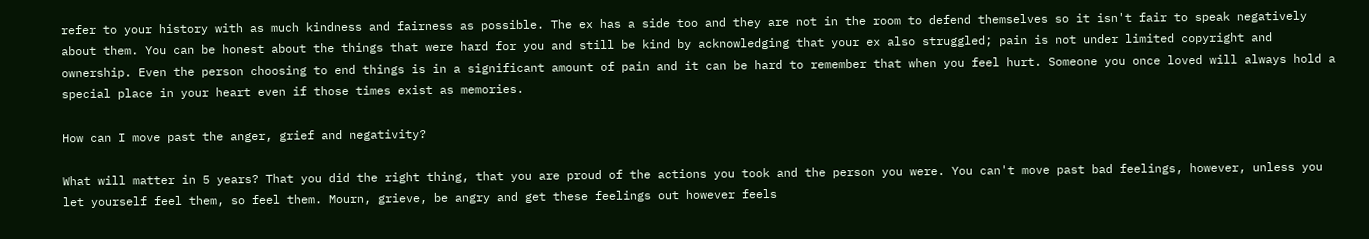refer to your history with as much kindness and fairness as possible. The ex has a side too and they are not in the room to defend themselves so it isn't fair to speak negatively about them. You can be honest about the things that were hard for you and still be kind by acknowledging that your ex also struggled; pain is not under limited copyright and ownership. Even the person choosing to end things is in a significant amount of pain and it can be hard to remember that when you feel hurt. Someone you once loved will always hold a special place in your heart even if those times exist as memories.

How can I move past the anger, grief and negativity?

What will matter in 5 years? That you did the right thing, that you are proud of the actions you took and the person you were. You can't move past bad feelings, however, unless you let yourself feel them, so feel them. Mourn, grieve, be angry and get these feelings out however feels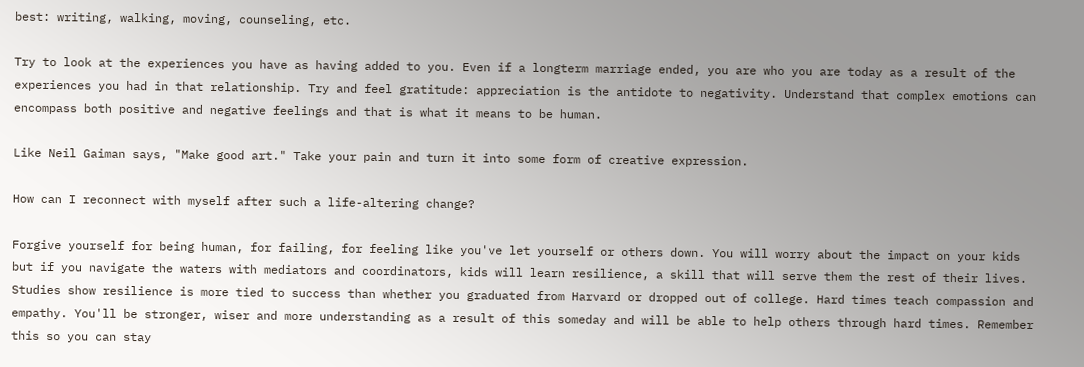best: writing, walking, moving, counseling, etc.

Try to look at the experiences you have as having added to you. Even if a longterm marriage ended, you are who you are today as a result of the experiences you had in that relationship. Try and feel gratitude: appreciation is the antidote to negativity. Understand that complex emotions can encompass both positive and negative feelings and that is what it means to be human.

Like Neil Gaiman says, "Make good art." Take your pain and turn it into some form of creative expression.

How can I reconnect with myself after such a life-altering change?

Forgive yourself for being human, for failing, for feeling like you've let yourself or others down. You will worry about the impact on your kids but if you navigate the waters with mediators and coordinators, kids will learn resilience, a skill that will serve them the rest of their lives. Studies show resilience is more tied to success than whether you graduated from Harvard or dropped out of college. Hard times teach compassion and empathy. You'll be stronger, wiser and more understanding as a result of this someday and will be able to help others through hard times. Remember this so you can stay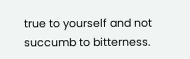true to yourself and not succumb to bitterness.